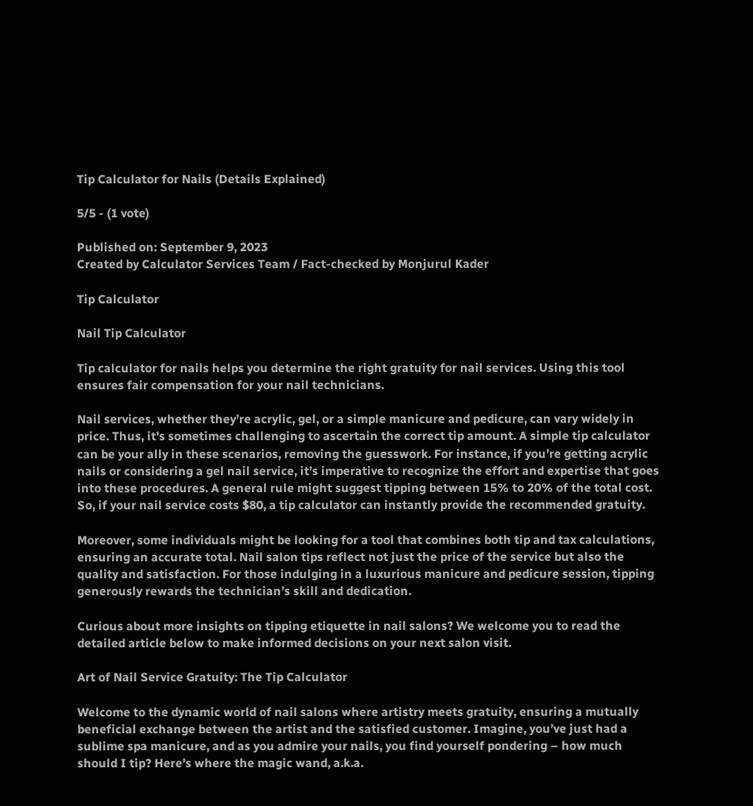Tip Calculator for Nails (Details Explained)

5/5 - (1 vote)

Published on: September 9, 2023
Created by Calculator Services Team / Fact-checked by Monjurul Kader

Tip Calculator

Nail Tip Calculator

Tip calculator for nails helps you determine the right gratuity for nail services. Using this tool ensures fair compensation for your nail technicians.

Nail services, whether they’re acrylic, gel, or a simple manicure and pedicure, can vary widely in price. Thus, it’s sometimes challenging to ascertain the correct tip amount. A simple tip calculator can be your ally in these scenarios, removing the guesswork. For instance, if you’re getting acrylic nails or considering a gel nail service, it’s imperative to recognize the effort and expertise that goes into these procedures. A general rule might suggest tipping between 15% to 20% of the total cost. So, if your nail service costs $80, a tip calculator can instantly provide the recommended gratuity.

Moreover, some individuals might be looking for a tool that combines both tip and tax calculations, ensuring an accurate total. Nail salon tips reflect not just the price of the service but also the quality and satisfaction. For those indulging in a luxurious manicure and pedicure session, tipping generously rewards the technician’s skill and dedication.

Curious about more insights on tipping etiquette in nail salons? We welcome you to read the detailed article below to make informed decisions on your next salon visit.

Art of Nail Service Gratuity: The Tip Calculator

Welcome to the dynamic world of nail salons where artistry meets gratuity, ensuring a mutually beneficial exchange between the artist and the satisfied customer. Imagine, you’ve just had a sublime spa manicure, and as you admire your nails, you find yourself pondering – how much should I tip? Here’s where the magic wand, a.k.a.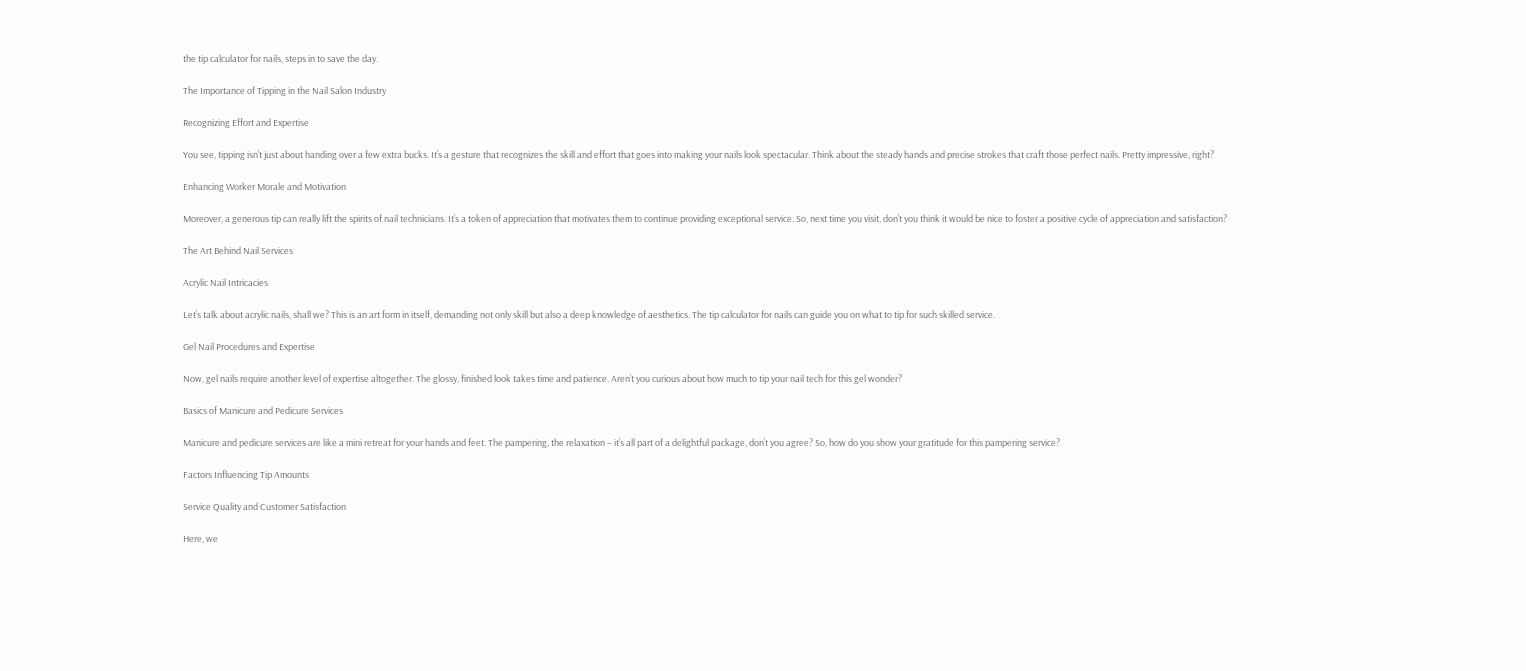the tip calculator for nails, steps in to save the day.

The Importance of Tipping in the Nail Salon Industry

Recognizing Effort and Expertise

You see, tipping isn’t just about handing over a few extra bucks. It’s a gesture that recognizes the skill and effort that goes into making your nails look spectacular. Think about the steady hands and precise strokes that craft those perfect nails. Pretty impressive, right?

Enhancing Worker Morale and Motivation

Moreover, a generous tip can really lift the spirits of nail technicians. It’s a token of appreciation that motivates them to continue providing exceptional service. So, next time you visit, don’t you think it would be nice to foster a positive cycle of appreciation and satisfaction?

The Art Behind Nail Services

Acrylic Nail Intricacies

Let’s talk about acrylic nails, shall we? This is an art form in itself, demanding not only skill but also a deep knowledge of aesthetics. The tip calculator for nails can guide you on what to tip for such skilled service.

Gel Nail Procedures and Expertise

Now, gel nails require another level of expertise altogether. The glossy, finished look takes time and patience. Aren’t you curious about how much to tip your nail tech for this gel wonder?

Basics of Manicure and Pedicure Services

Manicure and pedicure services are like a mini retreat for your hands and feet. The pampering, the relaxation – it’s all part of a delightful package, don’t you agree? So, how do you show your gratitude for this pampering service?

Factors Influencing Tip Amounts

Service Quality and Customer Satisfaction

Here, we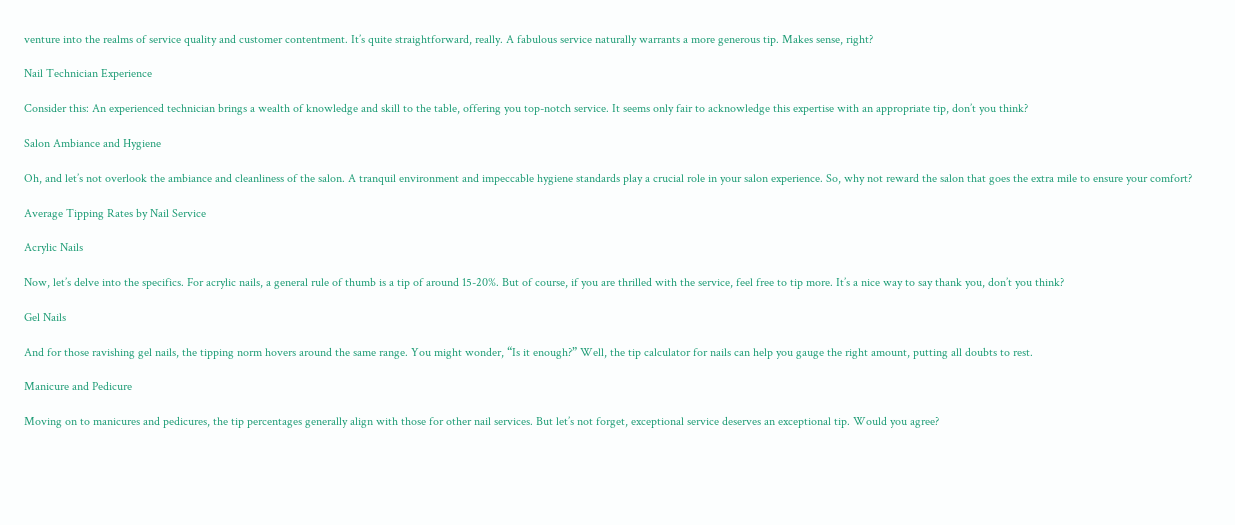venture into the realms of service quality and customer contentment. It’s quite straightforward, really. A fabulous service naturally warrants a more generous tip. Makes sense, right?

Nail Technician Experience

Consider this: An experienced technician brings a wealth of knowledge and skill to the table, offering you top-notch service. It seems only fair to acknowledge this expertise with an appropriate tip, don’t you think?

Salon Ambiance and Hygiene

Oh, and let’s not overlook the ambiance and cleanliness of the salon. A tranquil environment and impeccable hygiene standards play a crucial role in your salon experience. So, why not reward the salon that goes the extra mile to ensure your comfort?

Average Tipping Rates by Nail Service

Acrylic Nails

Now, let’s delve into the specifics. For acrylic nails, a general rule of thumb is a tip of around 15-20%. But of course, if you are thrilled with the service, feel free to tip more. It’s a nice way to say thank you, don’t you think?

Gel Nails

And for those ravishing gel nails, the tipping norm hovers around the same range. You might wonder, “Is it enough?” Well, the tip calculator for nails can help you gauge the right amount, putting all doubts to rest.

Manicure and Pedicure

Moving on to manicures and pedicures, the tip percentages generally align with those for other nail services. But let’s not forget, exceptional service deserves an exceptional tip. Would you agree?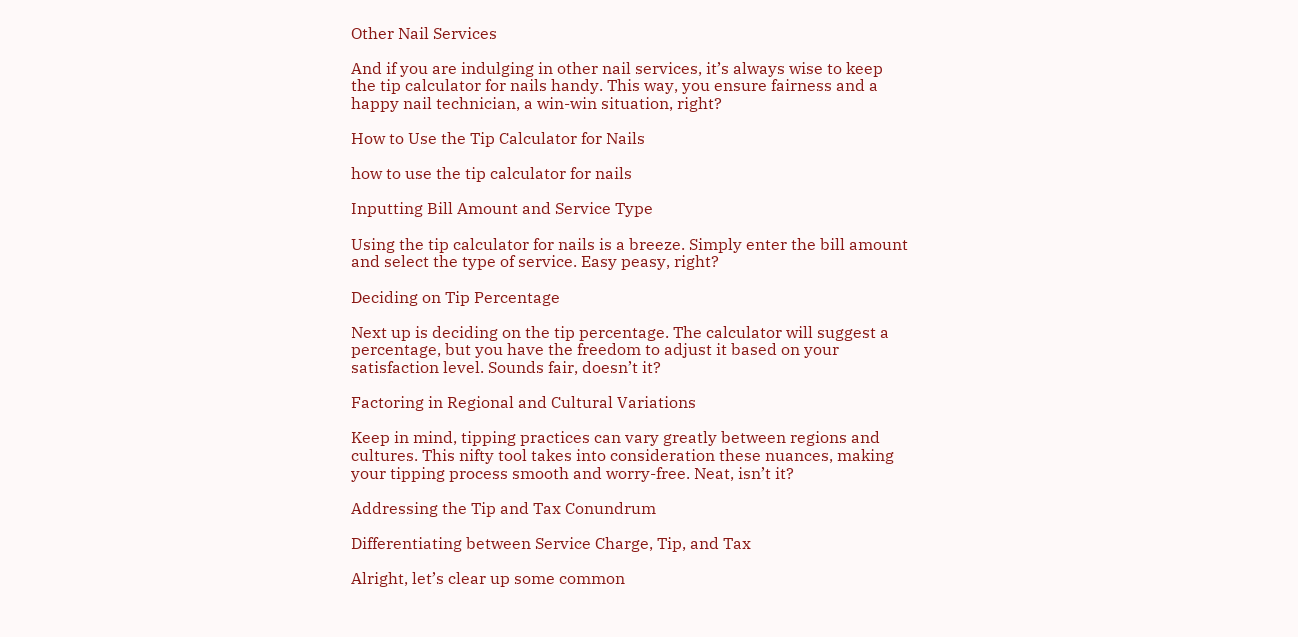Other Nail Services

And if you are indulging in other nail services, it’s always wise to keep the tip calculator for nails handy. This way, you ensure fairness and a happy nail technician, a win-win situation, right?

How to Use the Tip Calculator for Nails

how to use the tip calculator for nails

Inputting Bill Amount and Service Type

Using the tip calculator for nails is a breeze. Simply enter the bill amount and select the type of service. Easy peasy, right?

Deciding on Tip Percentage

Next up is deciding on the tip percentage. The calculator will suggest a percentage, but you have the freedom to adjust it based on your satisfaction level. Sounds fair, doesn’t it?

Factoring in Regional and Cultural Variations

Keep in mind, tipping practices can vary greatly between regions and cultures. This nifty tool takes into consideration these nuances, making your tipping process smooth and worry-free. Neat, isn’t it?

Addressing the Tip and Tax Conundrum

Differentiating between Service Charge, Tip, and Tax

Alright, let’s clear up some common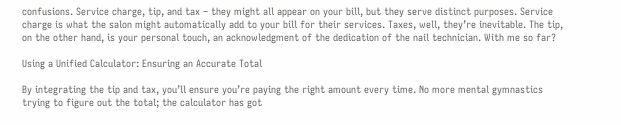confusions. Service charge, tip, and tax – they might all appear on your bill, but they serve distinct purposes. Service charge is what the salon might automatically add to your bill for their services. Taxes, well, they’re inevitable. The tip, on the other hand, is your personal touch, an acknowledgment of the dedication of the nail technician. With me so far?

Using a Unified Calculator: Ensuring an Accurate Total

By integrating the tip and tax, you’ll ensure you’re paying the right amount every time. No more mental gymnastics trying to figure out the total; the calculator has got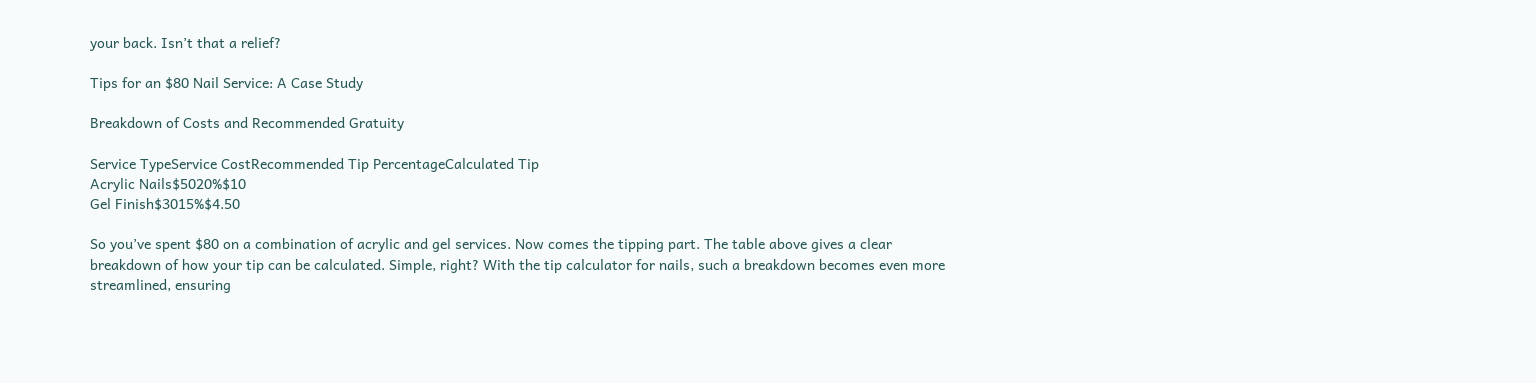your back. Isn’t that a relief?

Tips for an $80 Nail Service: A Case Study

Breakdown of Costs and Recommended Gratuity

Service TypeService CostRecommended Tip PercentageCalculated Tip
Acrylic Nails$5020%$10
Gel Finish$3015%$4.50

So you’ve spent $80 on a combination of acrylic and gel services. Now comes the tipping part. The table above gives a clear breakdown of how your tip can be calculated. Simple, right? With the tip calculator for nails, such a breakdown becomes even more streamlined, ensuring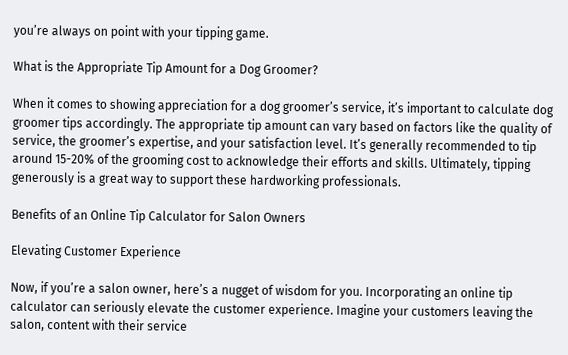you’re always on point with your tipping game.

What is the Appropriate Tip Amount for a Dog Groomer?

When it comes to showing appreciation for a dog groomer’s service, it’s important to calculate dog groomer tips accordingly. The appropriate tip amount can vary based on factors like the quality of service, the groomer’s expertise, and your satisfaction level. It’s generally recommended to tip around 15-20% of the grooming cost to acknowledge their efforts and skills. Ultimately, tipping generously is a great way to support these hardworking professionals.

Benefits of an Online Tip Calculator for Salon Owners

Elevating Customer Experience

Now, if you’re a salon owner, here’s a nugget of wisdom for you. Incorporating an online tip calculator can seriously elevate the customer experience. Imagine your customers leaving the salon, content with their service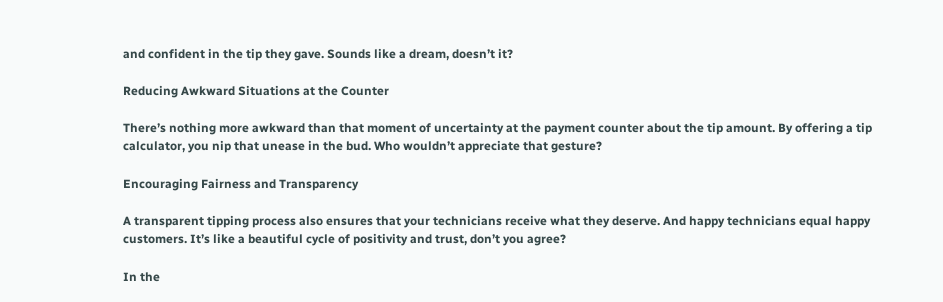and confident in the tip they gave. Sounds like a dream, doesn’t it?

Reducing Awkward Situations at the Counter

There’s nothing more awkward than that moment of uncertainty at the payment counter about the tip amount. By offering a tip calculator, you nip that unease in the bud. Who wouldn’t appreciate that gesture?

Encouraging Fairness and Transparency

A transparent tipping process also ensures that your technicians receive what they deserve. And happy technicians equal happy customers. It’s like a beautiful cycle of positivity and trust, don’t you agree?

In the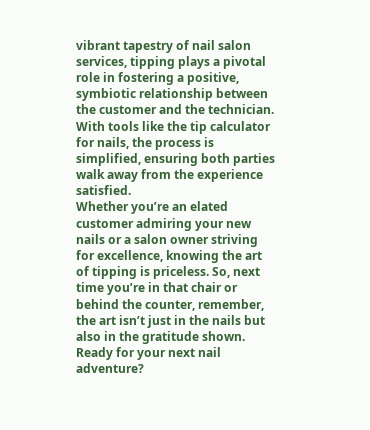vibrant tapestry of nail salon services, tipping plays a pivotal role in fostering a positive, symbiotic relationship between the customer and the technician. With tools like the tip calculator for nails, the process is simplified, ensuring both parties walk away from the experience satisfied.
Whether you’re an elated customer admiring your new nails or a salon owner striving for excellence, knowing the art of tipping is priceless. So, next time you’re in that chair or behind the counter, remember, the art isn’t just in the nails but also in the gratitude shown. Ready for your next nail adventure?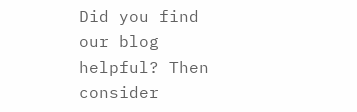Did you find our blog helpful? Then consider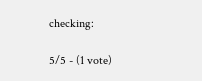checking:

5/5 - (1 vote)